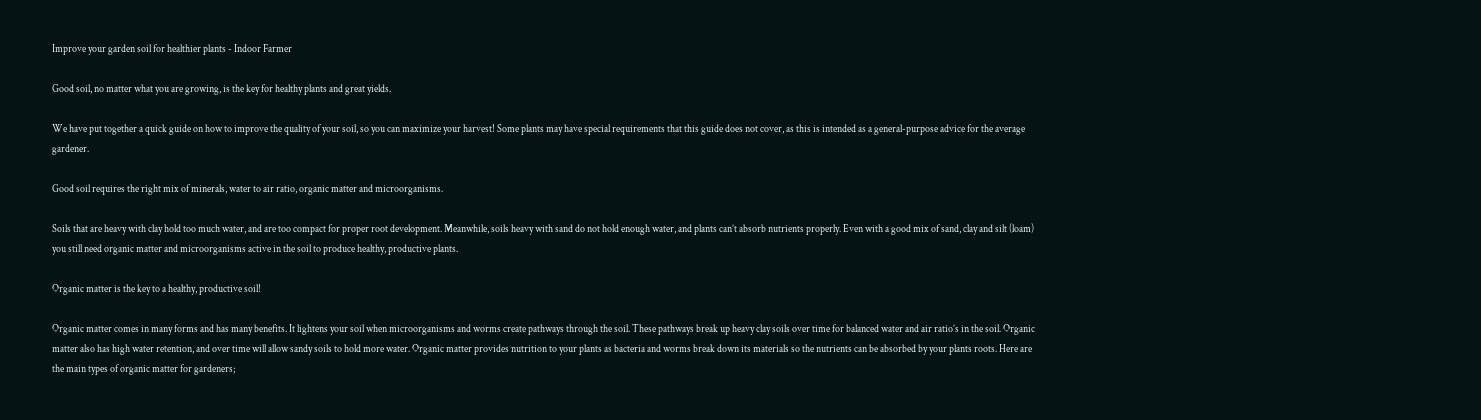Improve your garden soil for healthier plants - Indoor Farmer

Good soil, no matter what you are growing, is the key for healthy plants and great yields.

We have put together a quick guide on how to improve the quality of your soil, so you can maximize your harvest! Some plants may have special requirements that this guide does not cover, as this is intended as a general-purpose advice for the average gardener.

Good soil requires the right mix of minerals, water to air ratio, organic matter and microorganisms.

Soils that are heavy with clay hold too much water, and are too compact for proper root development. Meanwhile, soils heavy with sand do not hold enough water, and plants can’t absorb nutrients properly. Even with a good mix of sand, clay and silt (loam) you still need organic matter and microorganisms active in the soil to produce healthy, productive plants.

Organic matter is the key to a healthy, productive soil!

Organic matter comes in many forms and has many benefits. It lightens your soil when microorganisms and worms create pathways through the soil. These pathways break up heavy clay soils over time for balanced water and air ratio’s in the soil. Organic matter also has high water retention, and over time will allow sandy soils to hold more water. Organic matter provides nutrition to your plants as bacteria and worms break down its materials so the nutrients can be absorbed by your plants roots. Here are the main types of organic matter for gardeners;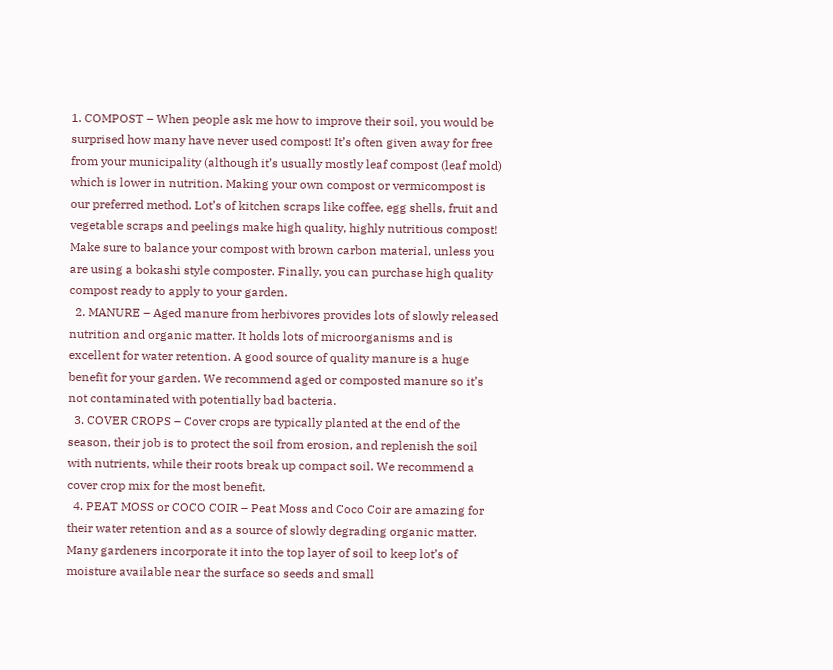1. COMPOST – When people ask me how to improve their soil, you would be surprised how many have never used compost! It’s often given away for free from your municipality (although it’s usually mostly leaf compost (leaf mold) which is lower in nutrition. Making your own compost or vermicompost is our preferred method. Lot’s of kitchen scraps like coffee, egg shells, fruit and vegetable scraps and peelings make high quality, highly nutritious compost! Make sure to balance your compost with brown carbon material, unless you are using a bokashi style composter. Finally, you can purchase high quality compost ready to apply to your garden.
  2. MANURE – Aged manure from herbivores provides lots of slowly released nutrition and organic matter. It holds lots of microorganisms and is excellent for water retention. A good source of quality manure is a huge benefit for your garden. We recommend aged or composted manure so it’s not contaminated with potentially bad bacteria.
  3. COVER CROPS – Cover crops are typically planted at the end of the season, their job is to protect the soil from erosion, and replenish the soil with nutrients, while their roots break up compact soil. We recommend a cover crop mix for the most benefit.
  4. PEAT MOSS or COCO COIR – Peat Moss and Coco Coir are amazing for their water retention and as a source of slowly degrading organic matter. Many gardeners incorporate it into the top layer of soil to keep lot’s of moisture available near the surface so seeds and small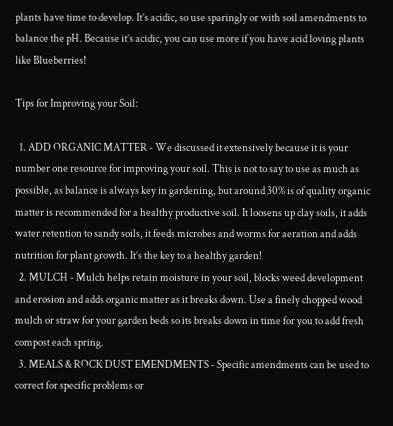plants have time to develop. It’s acidic, so use sparingly or with soil amendments to balance the pH. Because it’s acidic, you can use more if you have acid loving plants like Blueberries!

Tips for Improving your Soil:

  1. ADD ORGANIC MATTER - We discussed it extensively because it is your number one resource for improving your soil. This is not to say to use as much as possible, as balance is always key in gardening, but around 30% is of quality organic matter is recommended for a healthy productive soil. It loosens up clay soils, it adds water retention to sandy soils, it feeds microbes and worms for aeration and adds nutrition for plant growth. It’s the key to a healthy garden!
  2. MULCH - Mulch helps retain moisture in your soil, blocks weed development and erosion and adds organic matter as it breaks down. Use a finely chopped wood mulch or straw for your garden beds so its breaks down in time for you to add fresh compost each spring.
  3. MEALS & ROCK DUST EMENDMENTS - Specific amendments can be used to correct for specific problems or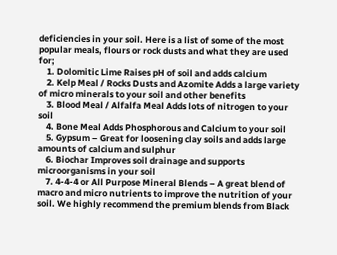deficiencies in your soil. Here is a list of some of the most popular meals, flours or rock dusts and what they are used for;
    1. Dolomitic Lime Raises pH of soil and adds calcium
    2. Kelp Meal / Rocks Dusts and Azomite Adds a large variety of micro minerals to your soil and other benefits
    3. Blood Meal / Alfalfa Meal Adds lots of nitrogen to your soil
    4. Bone Meal Adds Phosphorous and Calcium to your soil
    5. Gypsum – Great for loosening clay soils and adds large amounts of calcium and sulphur
    6. Biochar Improves soil drainage and supports microorganisms in your soil
    7. 4-4-4 or All Purpose Mineral Blends – A great blend of macro and micro nutrients to improve the nutrition of your soil. We highly recommend the premium blends from Black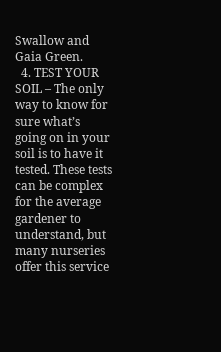Swallow and Gaia Green.
  4. TEST YOUR SOIL – The only way to know for sure what’s going on in your soil is to have it tested. These tests can be complex for the average gardener to understand, but many nurseries offer this service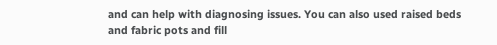and can help with diagnosing issues. You can also used raised beds and fabric pots and fill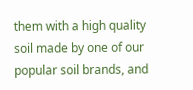them with a high quality soil made by one of our popular soil brands, and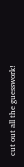cut out all the guesswork!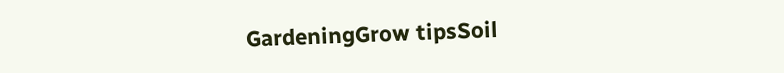GardeningGrow tipsSoil